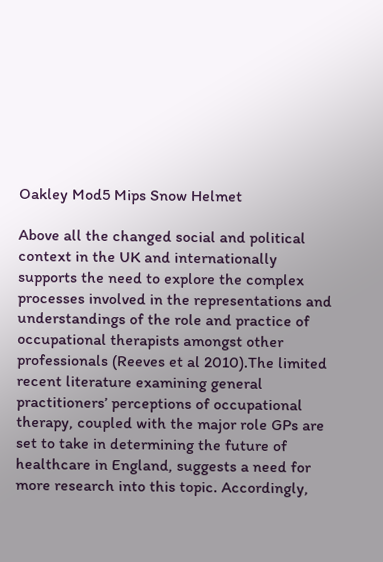Oakley Mod5 Mips Snow Helmet

Above all the changed social and political context in the UK and internationally supports the need to explore the complex processes involved in the representations and understandings of the role and practice of occupational therapists amongst other professionals (Reeves et al 2010).The limited recent literature examining general practitioners’ perceptions of occupational therapy, coupled with the major role GPs are set to take in determining the future of healthcare in England, suggests a need for more research into this topic. Accordingly,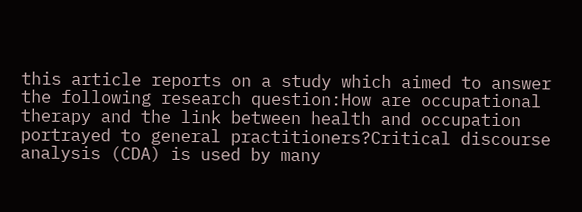this article reports on a study which aimed to answer the following research question:How are occupational therapy and the link between health and occupation portrayed to general practitioners?Critical discourse analysis (CDA) is used by many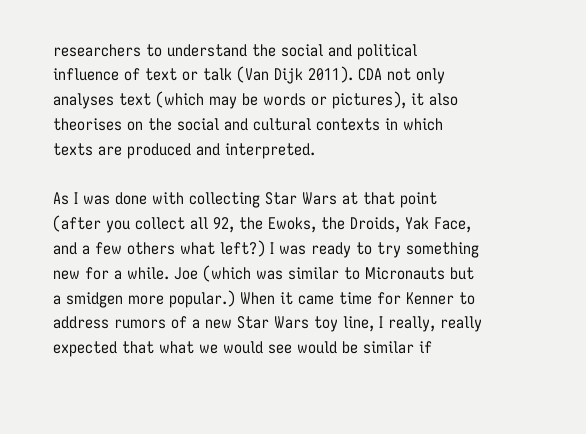researchers to understand the social and political influence of text or talk (Van Dijk 2011). CDA not only analyses text (which may be words or pictures), it also theorises on the social and cultural contexts in which texts are produced and interpreted.

As I was done with collecting Star Wars at that point (after you collect all 92, the Ewoks, the Droids, Yak Face, and a few others what left?) I was ready to try something new for a while. Joe (which was similar to Micronauts but a smidgen more popular.) When it came time for Kenner to address rumors of a new Star Wars toy line, I really, really expected that what we would see would be similar if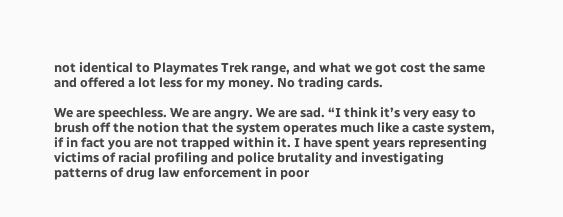not identical to Playmates Trek range, and what we got cost the same and offered a lot less for my money. No trading cards.

We are speechless. We are angry. We are sad. “I think it’s very easy to brush off the notion that the system operates much like a caste system, if in fact you are not trapped within it. I have spent years representing victims of racial profiling and police brutality and investigating patterns of drug law enforcement in poor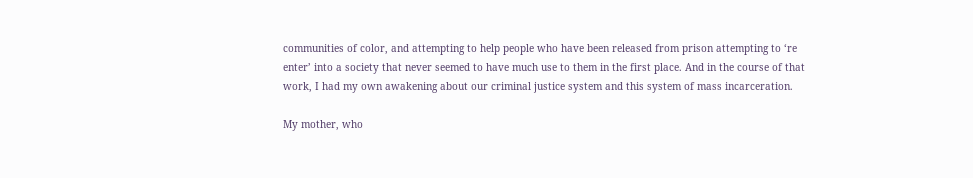communities of color, and attempting to help people who have been released from prison attempting to ‘re enter’ into a society that never seemed to have much use to them in the first place. And in the course of that work, I had my own awakening about our criminal justice system and this system of mass incarceration.

My mother, who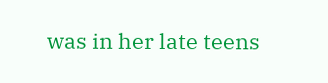was in her late teens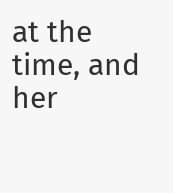at the time, and her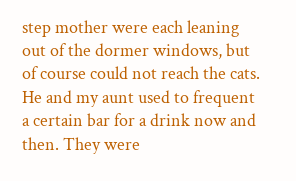step mother were each leaning out of the dormer windows, but of course could not reach the cats. He and my aunt used to frequent a certain bar for a drink now and then. They were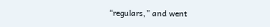“regulars,” and went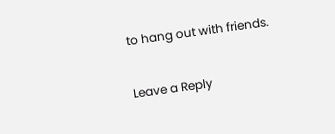to hang out with friends.

Leave a Reply